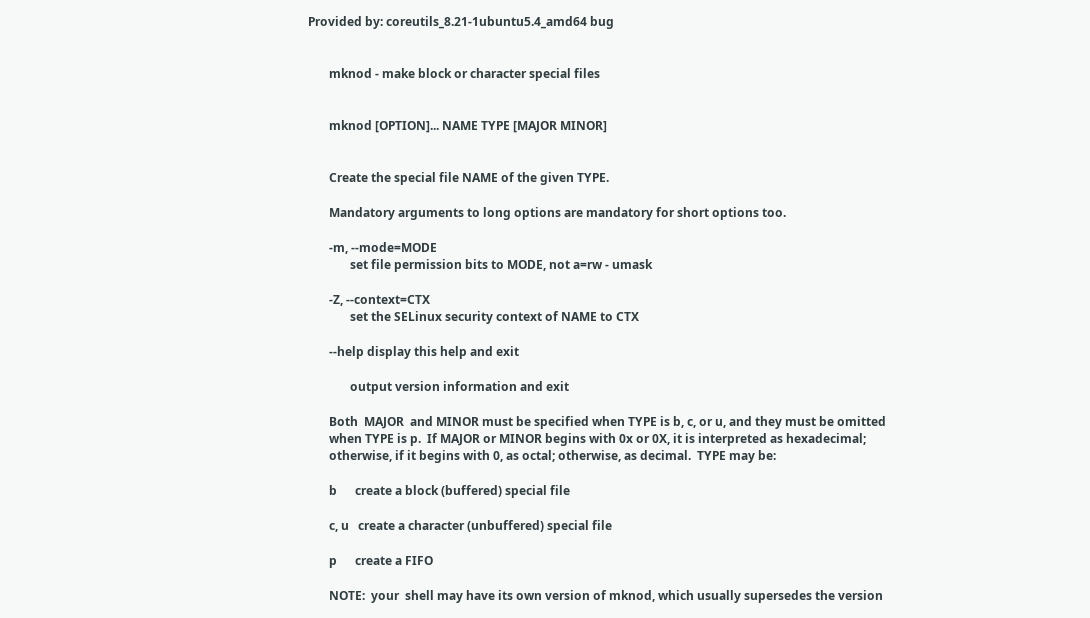Provided by: coreutils_8.21-1ubuntu5.4_amd64 bug


       mknod - make block or character special files


       mknod [OPTION]... NAME TYPE [MAJOR MINOR]


       Create the special file NAME of the given TYPE.

       Mandatory arguments to long options are mandatory for short options too.

       -m, --mode=MODE
              set file permission bits to MODE, not a=rw - umask

       -Z, --context=CTX
              set the SELinux security context of NAME to CTX

       --help display this help and exit

              output version information and exit

       Both  MAJOR  and MINOR must be specified when TYPE is b, c, or u, and they must be omitted
       when TYPE is p.  If MAJOR or MINOR begins with 0x or 0X, it is interpreted as hexadecimal;
       otherwise, if it begins with 0, as octal; otherwise, as decimal.  TYPE may be:

       b      create a block (buffered) special file

       c, u   create a character (unbuffered) special file

       p      create a FIFO

       NOTE:  your  shell may have its own version of mknod, which usually supersedes the version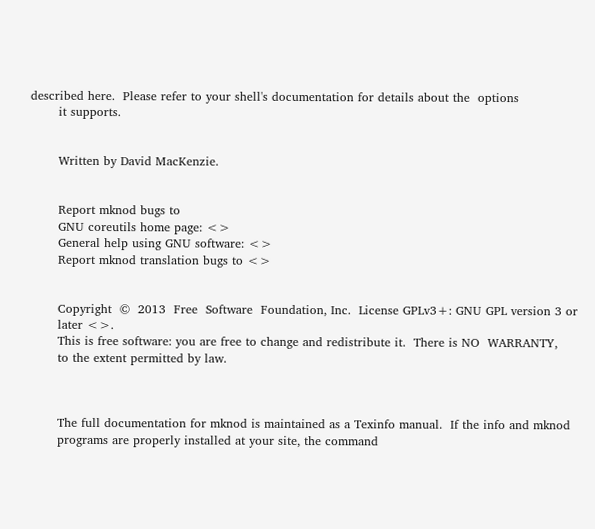described here.  Please refer to your shell's documentation for details about the  options
       it supports.


       Written by David MacKenzie.


       Report mknod bugs to
       GNU coreutils home page: <>
       General help using GNU software: <>
       Report mknod translation bugs to <>


       Copyright  ©  2013  Free  Software  Foundation, Inc.  License GPLv3+: GNU GPL version 3 or
       later <>.
       This is free software: you are free to change and redistribute it.  There is NO  WARRANTY,
       to the extent permitted by law.



       The full documentation for mknod is maintained as a Texinfo manual.  If the info and mknod
       programs are properly installed at your site, the command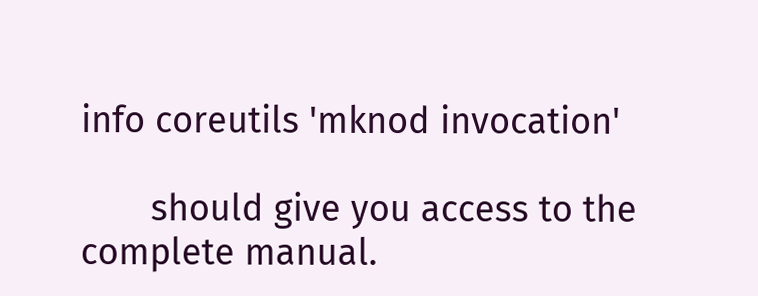info coreutils 'mknod invocation'

       should give you access to the complete manual.